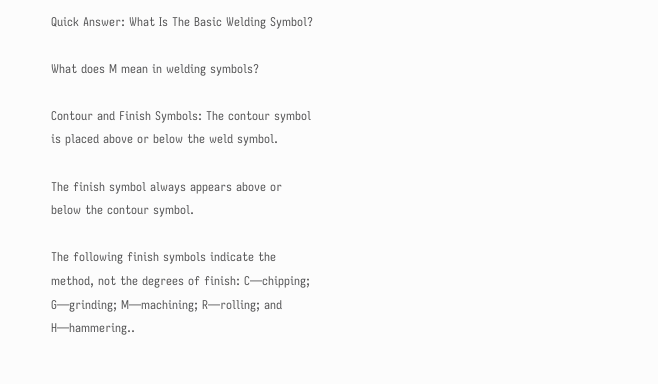Quick Answer: What Is The Basic Welding Symbol?

What does M mean in welding symbols?

Contour and Finish Symbols: The contour symbol is placed above or below the weld symbol.

The finish symbol always appears above or below the contour symbol.

The following finish symbols indicate the method, not the degrees of finish: C—chipping; G—grinding; M—machining; R—rolling; and H—hammering..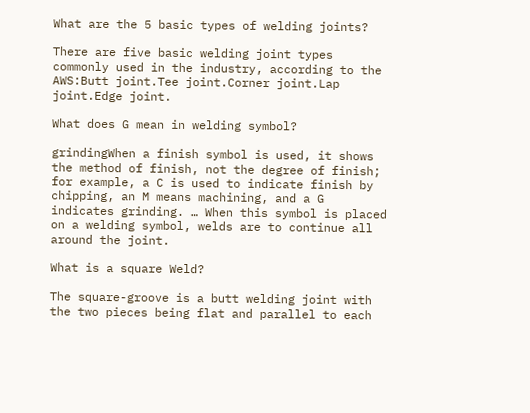What are the 5 basic types of welding joints?

There are five basic welding joint types commonly used in the industry, according to the AWS:Butt joint.Tee joint.Corner joint.Lap joint.Edge joint.

What does G mean in welding symbol?

grindingWhen a finish symbol is used, it shows the method of finish, not the degree of finish; for example, a C is used to indicate finish by chipping, an M means machining, and a G indicates grinding. … When this symbol is placed on a welding symbol, welds are to continue all around the joint.

What is a square Weld?

The square-groove is a butt welding joint with the two pieces being flat and parallel to each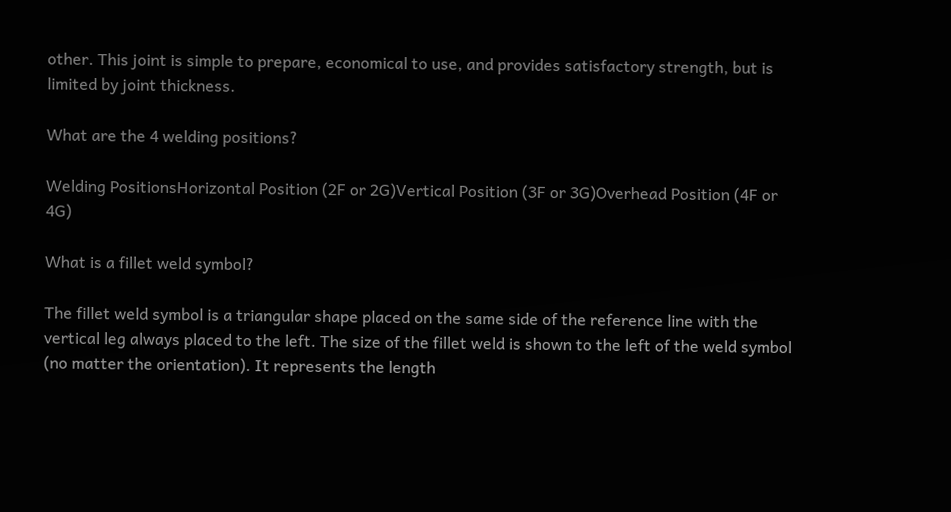other. This joint is simple to prepare, economical to use, and provides satisfactory strength, but is limited by joint thickness.

What are the 4 welding positions?

Welding PositionsHorizontal Position (2F or 2G)Vertical Position (3F or 3G)Overhead Position (4F or 4G)

What is a fillet weld symbol?

The fillet weld symbol is a triangular shape placed on the same side of the reference line with the vertical leg always placed to the left. The size of the fillet weld is shown to the left of the weld symbol (no matter the orientation). It represents the length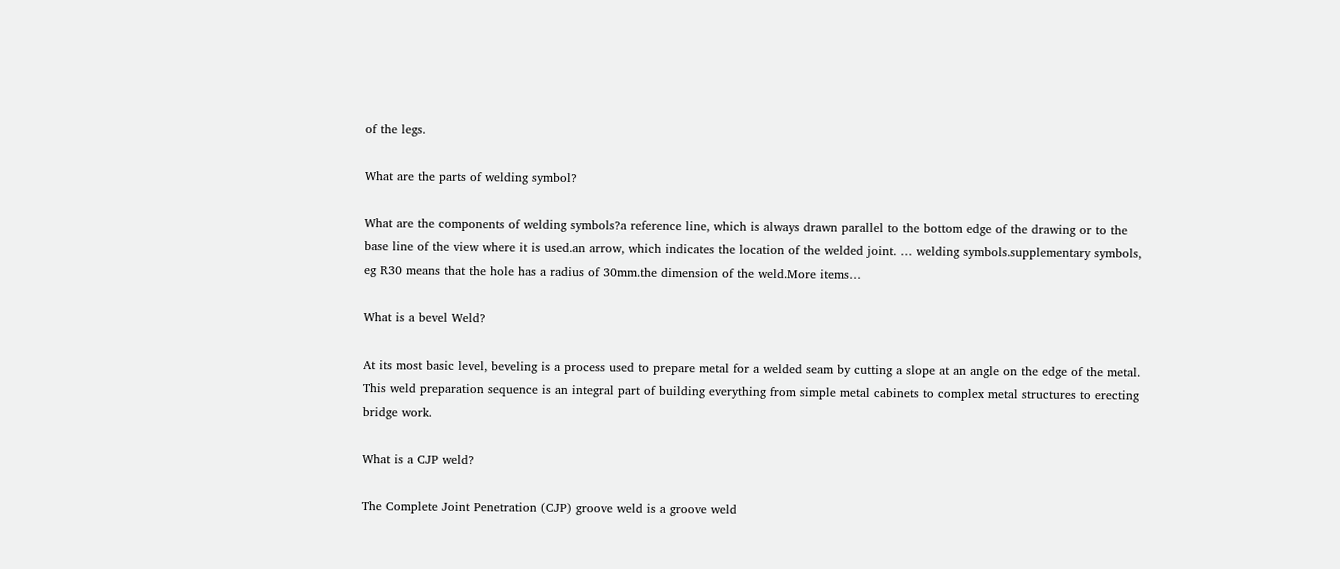of the legs.

What are the parts of welding symbol?

What are the components of welding symbols?a reference line, which is always drawn parallel to the bottom edge of the drawing or to the base line of the view where it is used.an arrow, which indicates the location of the welded joint. … welding symbols.supplementary symbols, eg R30 means that the hole has a radius of 30mm.the dimension of the weld.More items…

What is a bevel Weld?

At its most basic level, beveling is a process used to prepare metal for a welded seam by cutting a slope at an angle on the edge of the metal. This weld preparation sequence is an integral part of building everything from simple metal cabinets to complex metal structures to erecting bridge work.

What is a CJP weld?

The Complete Joint Penetration (CJP) groove weld is a groove weld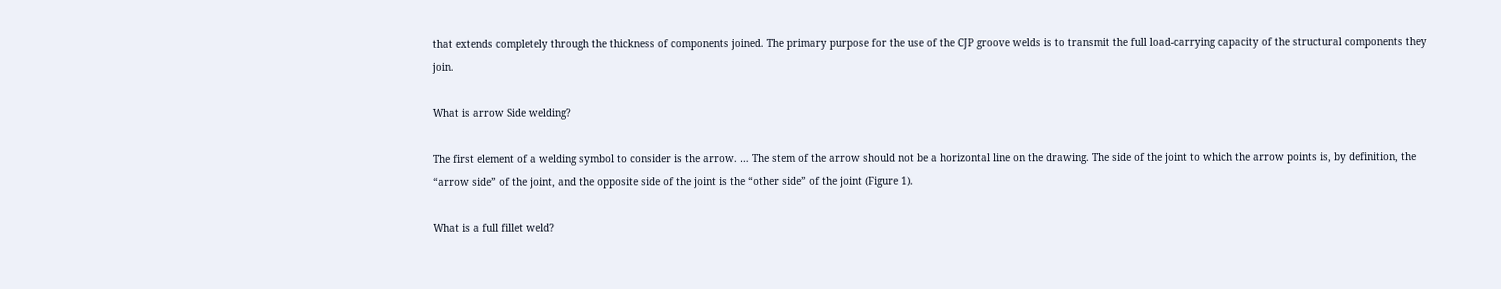that extends completely through the thickness of components joined. The primary purpose for the use of the CJP groove welds is to transmit the full load-carrying capacity of the structural components they join.

What is arrow Side welding?

The first element of a welding symbol to consider is the arrow. … The stem of the arrow should not be a horizontal line on the drawing. The side of the joint to which the arrow points is, by definition, the “arrow side” of the joint, and the opposite side of the joint is the “other side” of the joint (Figure 1).

What is a full fillet weld?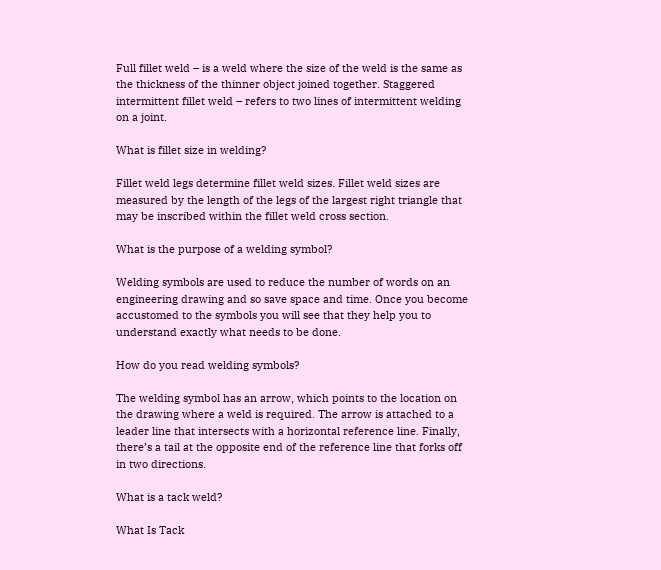Full fillet weld – is a weld where the size of the weld is the same as the thickness of the thinner object joined together. Staggered intermittent fillet weld – refers to two lines of intermittent welding on a joint.

What is fillet size in welding?

Fillet weld legs determine fillet weld sizes. Fillet weld sizes are measured by the length of the legs of the largest right triangle that may be inscribed within the fillet weld cross section.

What is the purpose of a welding symbol?

Welding symbols are used to reduce the number of words on an engineering drawing and so save space and time. Once you become accustomed to the symbols you will see that they help you to understand exactly what needs to be done.

How do you read welding symbols?

The welding symbol has an arrow, which points to the location on the drawing where a weld is required. The arrow is attached to a leader line that intersects with a horizontal reference line. Finally, there’s a tail at the opposite end of the reference line that forks off in two directions.

What is a tack weld?

What Is Tack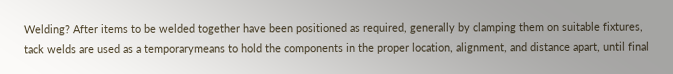Welding? After items to be welded together have been positioned as required, generally by clamping them on suitable fixtures, tack welds are used as a temporarymeans to hold the components in the proper location, alignment, and distance apart, until final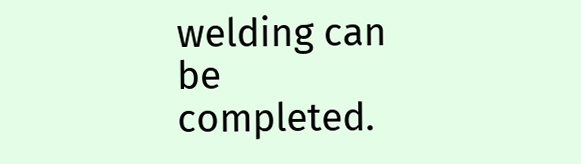welding can be completed.